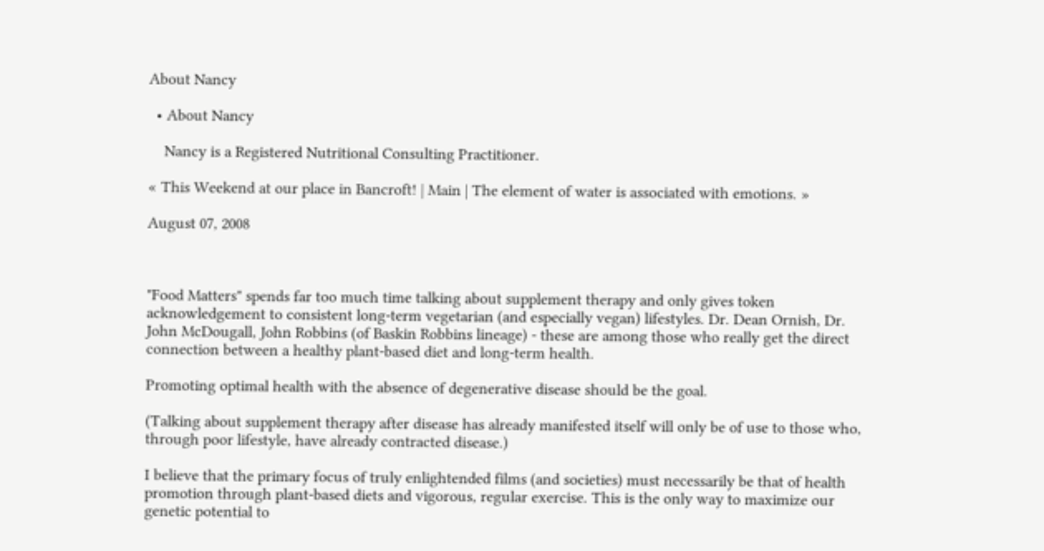About Nancy

  • About Nancy

    Nancy is a Registered Nutritional Consulting Practitioner.

« This Weekend at our place in Bancroft! | Main | The element of water is associated with emotions. »

August 07, 2008



"Food Matters" spends far too much time talking about supplement therapy and only gives token acknowledgement to consistent long-term vegetarian (and especially vegan) lifestyles. Dr. Dean Ornish, Dr. John McDougall, John Robbins (of Baskin Robbins lineage) - these are among those who really get the direct connection between a healthy plant-based diet and long-term health.

Promoting optimal health with the absence of degenerative disease should be the goal.

(Talking about supplement therapy after disease has already manifested itself will only be of use to those who, through poor lifestyle, have already contracted disease.)

I believe that the primary focus of truly enlightended films (and societies) must necessarily be that of health promotion through plant-based diets and vigorous, regular exercise. This is the only way to maximize our genetic potential to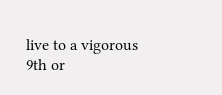live to a vigorous 9th or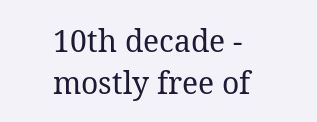10th decade - mostly free of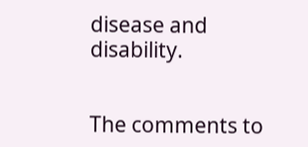disease and disability.


The comments to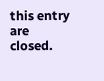this entry are closed.